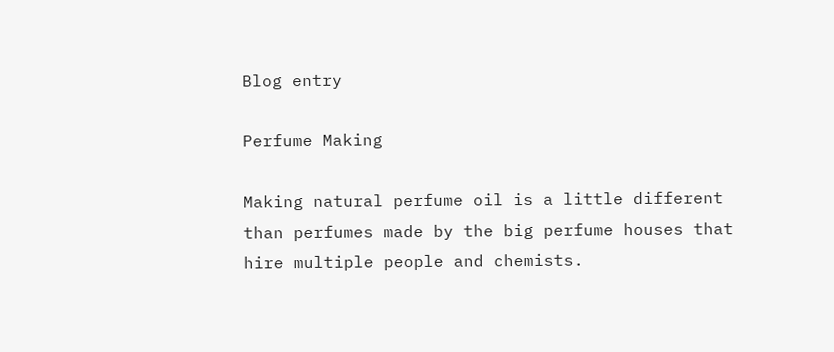Blog entry

Perfume Making

Making natural perfume oil is a little different than perfumes made by the big perfume houses that hire multiple people and chemists.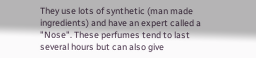They use lots of synthetic (man made ingredients) and have an expert called a "Nose". These perfumes tend to last several hours but can also give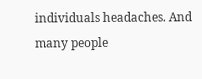individuals headaches. And many people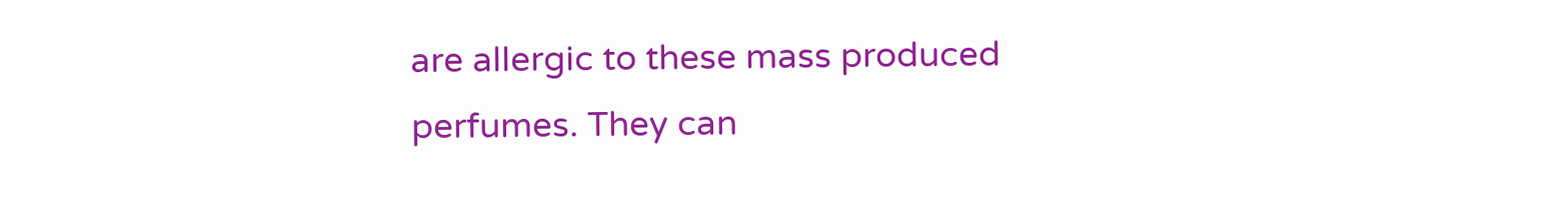are allergic to these mass produced perfumes. They can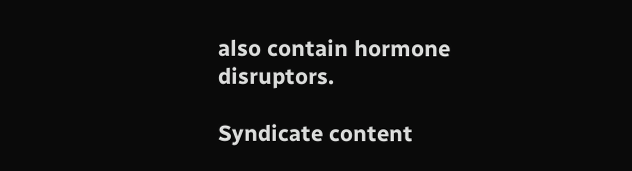also contain hormone disruptors.

Syndicate content